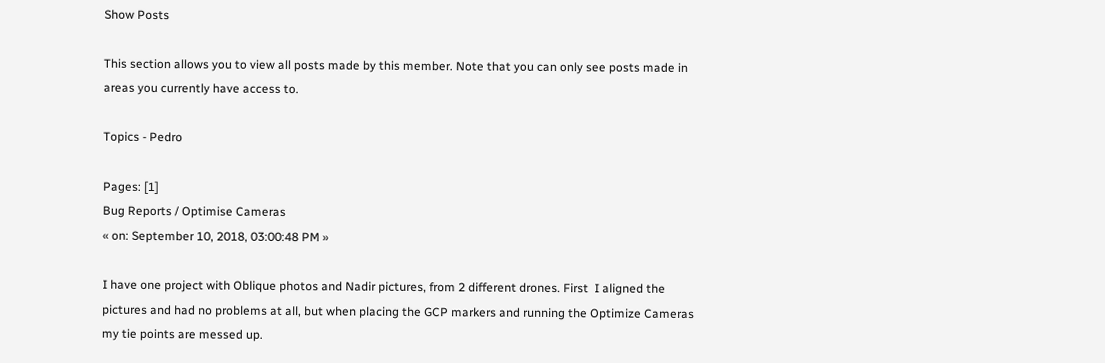Show Posts

This section allows you to view all posts made by this member. Note that you can only see posts made in areas you currently have access to.

Topics - Pedro

Pages: [1]
Bug Reports / Optimise Cameras
« on: September 10, 2018, 03:00:48 PM »

I have one project with Oblique photos and Nadir pictures, from 2 different drones. First  I aligned the pictures and had no problems at all, but when placing the GCP markers and running the Optimize Cameras my tie points are messed up.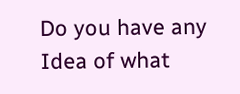Do you have any Idea of what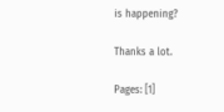is happening?

Thanks a lot.

Pages: [1]